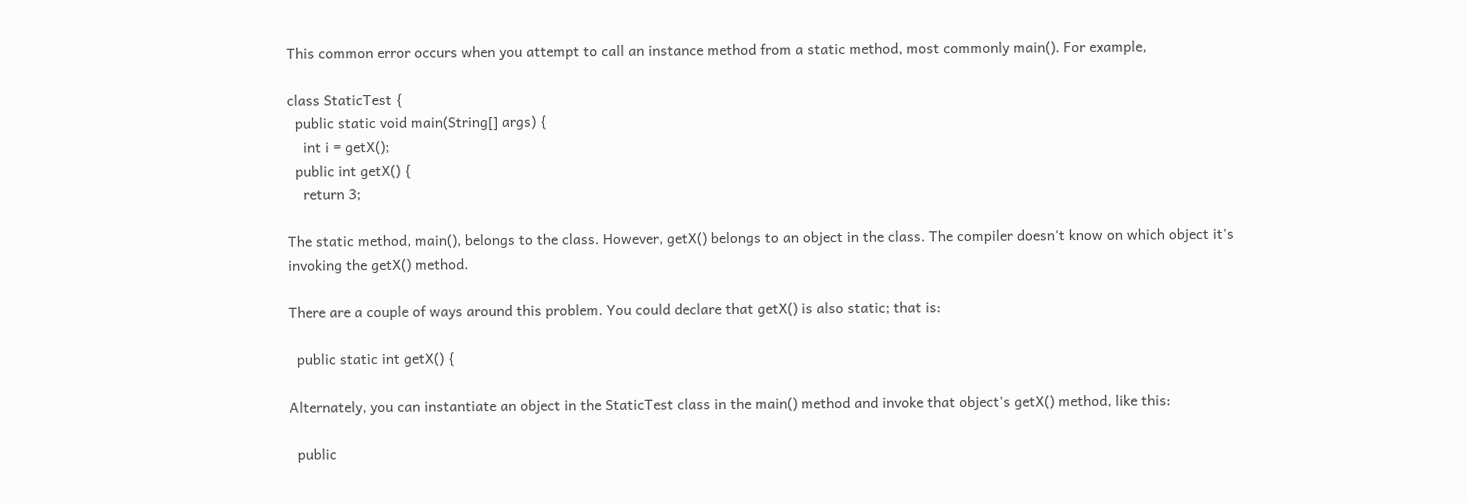This common error occurs when you attempt to call an instance method from a static method, most commonly main(). For example,

class StaticTest {
  public static void main(String[] args) {
    int i = getX();
  public int getX() {
    return 3;

The static method, main(), belongs to the class. However, getX() belongs to an object in the class. The compiler doesn't know on which object it's invoking the getX() method.

There are a couple of ways around this problem. You could declare that getX() is also static; that is:

  public static int getX() {

Alternately, you can instantiate an object in the StaticTest class in the main() method and invoke that object's getX() method, like this:

  public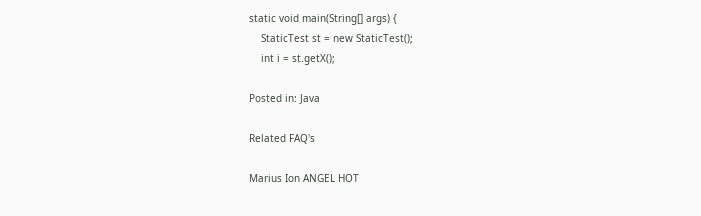static void main(String[] args) {
    StaticTest st = new StaticTest();
    int i = st.getX();

Posted in: Java

Related FAQ's

Marius Ion ANGEL HOT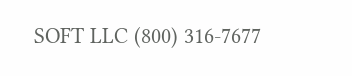SOFT LLC (800) 316-7677